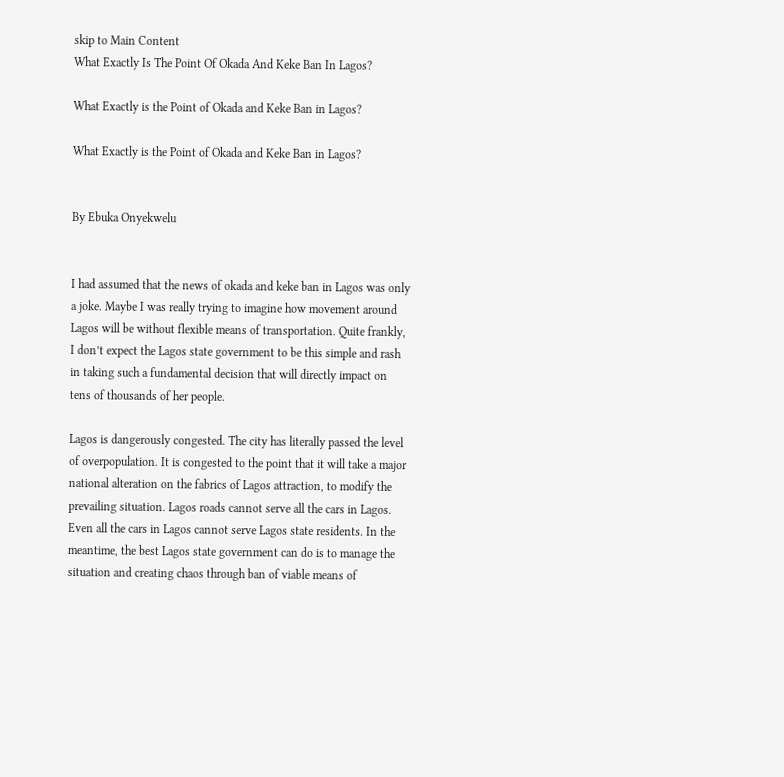skip to Main Content
What Exactly Is The Point Of Okada And Keke Ban In Lagos?

What Exactly is the Point of Okada and Keke Ban in Lagos?

What Exactly is the Point of Okada and Keke Ban in Lagos?


By Ebuka Onyekwelu


I had assumed that the news of okada and keke ban in Lagos was only a joke. Maybe I was really trying to imagine how movement around Lagos will be without flexible means of transportation. Quite frankly, I don’t expect the Lagos state government to be this simple and rash in taking such a fundamental decision that will directly impact on tens of thousands of her people.

Lagos is dangerously congested. The city has literally passed the level of overpopulation. It is congested to the point that it will take a major national alteration on the fabrics of Lagos attraction, to modify the prevailing situation. Lagos roads cannot serve all the cars in Lagos. Even all the cars in Lagos cannot serve Lagos state residents. In the meantime, the best Lagos state government can do is to manage the situation and creating chaos through ban of viable means of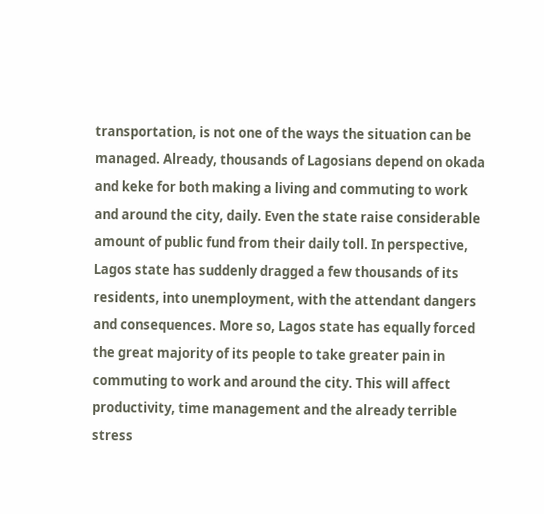transportation, is not one of the ways the situation can be managed. Already, thousands of Lagosians depend on okada and keke for both making a living and commuting to work and around the city, daily. Even the state raise considerable amount of public fund from their daily toll. In perspective, Lagos state has suddenly dragged a few thousands of its residents, into unemployment, with the attendant dangers and consequences. More so, Lagos state has equally forced the great majority of its people to take greater pain in commuting to work and around the city. This will affect productivity, time management and the already terrible stress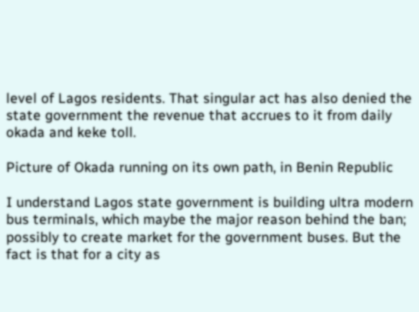level of Lagos residents. That singular act has also denied the state government the revenue that accrues to it from daily okada and keke toll.

Picture of Okada running on its own path, in Benin Republic

I understand Lagos state government is building ultra modern bus terminals, which maybe the major reason behind the ban; possibly to create market for the government buses. But the fact is that for a city as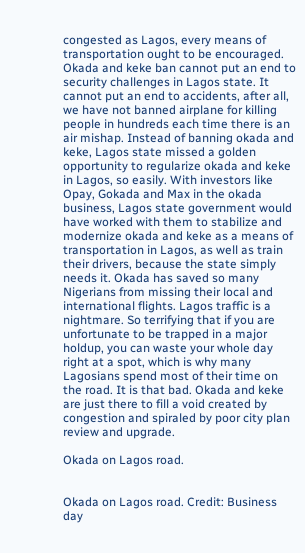congested as Lagos, every means of transportation ought to be encouraged. Okada and keke ban cannot put an end to security challenges in Lagos state. It cannot put an end to accidents, after all, we have not banned airplane for killing people in hundreds each time there is an air mishap. Instead of banning okada and keke, Lagos state missed a golden opportunity to regularize okada and keke in Lagos, so easily. With investors like Opay, Gokada and Max in the okada business, Lagos state government would have worked with them to stabilize and modernize okada and keke as a means of transportation in Lagos, as well as train their drivers, because the state simply needs it. Okada has saved so many Nigerians from missing their local and international flights. Lagos traffic is a nightmare. So terrifying that if you are unfortunate to be trapped in a major holdup, you can waste your whole day right at a spot, which is why many Lagosians spend most of their time on the road. It is that bad. Okada and keke are just there to fill a void created by congestion and spiraled by poor city plan review and upgrade.

Okada on Lagos road.


Okada on Lagos road. Credit: Business day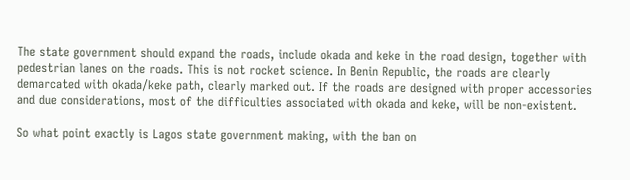The state government should expand the roads, include okada and keke in the road design, together with pedestrian lanes on the roads. This is not rocket science. In Benin Republic, the roads are clearly demarcated with okada/keke path, clearly marked out. If the roads are designed with proper accessories and due considerations, most of the difficulties associated with okada and keke, will be non-existent.

So what point exactly is Lagos state government making, with the ban on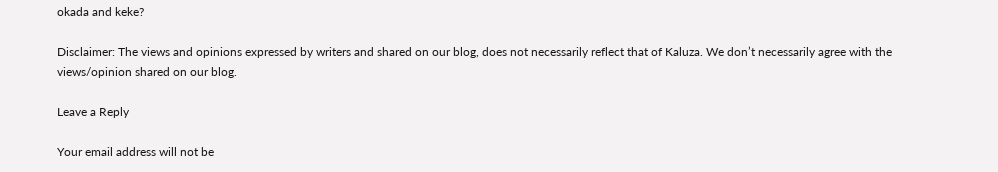okada and keke?

Disclaimer: The views and opinions expressed by writers and shared on our blog, does not necessarily reflect that of Kaluza. We don’t necessarily agree with the views/opinion shared on our blog.

Leave a Reply

Your email address will not be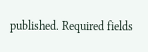published. Required fields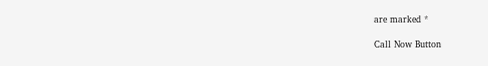are marked *

Call Now Button